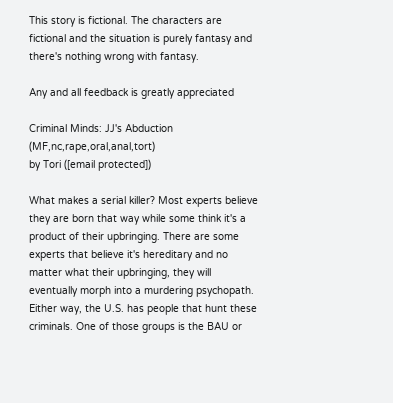This story is fictional. The characters are fictional and the situation is purely fantasy and there's nothing wrong with fantasy.

Any and all feedback is greatly appreciated

Criminal Minds: JJ's Abduction (MF,nc,rape,oral,anal,tort)
by Tori ([email protected])

What makes a serial killer? Most experts believe they are born that way while some think it's a product of their upbringing. There are some experts that believe it's hereditary and no matter what their upbringing, they will eventually morph into a murdering psychopath. Either way, the U.S. has people that hunt these criminals. One of those groups is the BAU or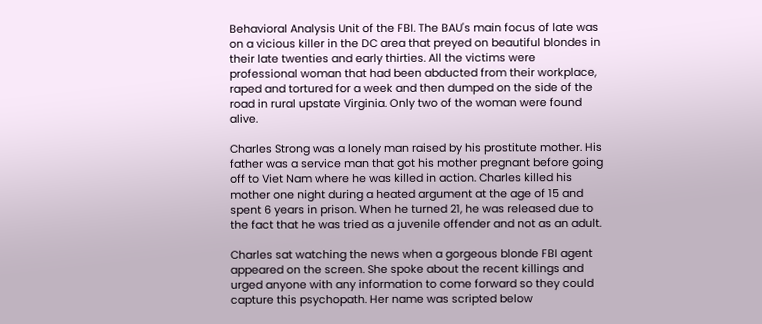Behavioral Analysis Unit of the FBI. The BAU's main focus of late was on a vicious killer in the DC area that preyed on beautiful blondes in their late twenties and early thirties. All the victims were professional woman that had been abducted from their workplace, raped and tortured for a week and then dumped on the side of the road in rural upstate Virginia. Only two of the woman were found alive.

Charles Strong was a lonely man raised by his prostitute mother. His father was a service man that got his mother pregnant before going off to Viet Nam where he was killed in action. Charles killed his mother one night during a heated argument at the age of 15 and spent 6 years in prison. When he turned 21, he was released due to the fact that he was tried as a juvenile offender and not as an adult.

Charles sat watching the news when a gorgeous blonde FBI agent appeared on the screen. She spoke about the recent killings and urged anyone with any information to come forward so they could capture this psychopath. Her name was scripted below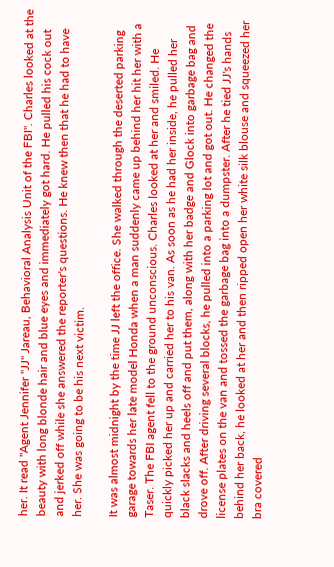her. It read "Agent Jennifer "JJ" Jareau, Behavioral Analysis Unit of the FBI". Charles looked at the beauty with long blonde hair and blue eyes and immediately got hard. He pulled his cock out and jerked off while she answered the reporter's questions. He knew then that he had to have her. She was going to be his next victim.

It was almost midnight by the time JJ left the office. She walked through the deserted parking garage towards her late model Honda when a man suddenly came up behind her hit her with a Taser. The FBI agent fell to the ground unconscious. Charles looked at her and smiled. He quickly picked her up and carried her to his van. As soon as he had her inside, he pulled her black slacks and heels off and put them, along with her badge and Glock into garbage bag and drove off. After driving several blocks, he pulled into a parking lot and got out. He changed the license plates on the van and tossed the garbage bag into a dumpster. After he tied JJ's hands behind her back, he looked at her and then ripped open her white silk blouse and squeezed her bra covered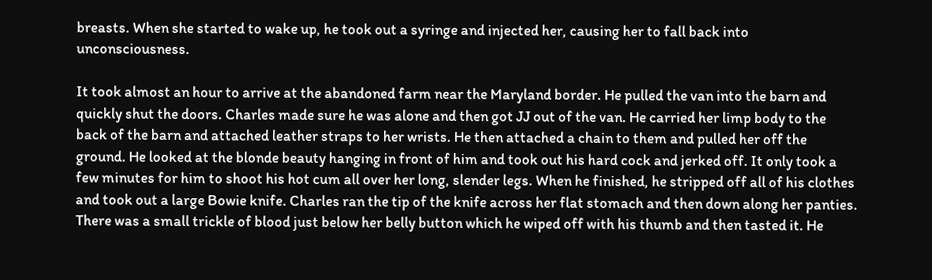breasts. When she started to wake up, he took out a syringe and injected her, causing her to fall back into unconsciousness.

It took almost an hour to arrive at the abandoned farm near the Maryland border. He pulled the van into the barn and quickly shut the doors. Charles made sure he was alone and then got JJ out of the van. He carried her limp body to the back of the barn and attached leather straps to her wrists. He then attached a chain to them and pulled her off the ground. He looked at the blonde beauty hanging in front of him and took out his hard cock and jerked off. It only took a few minutes for him to shoot his hot cum all over her long, slender legs. When he finished, he stripped off all of his clothes and took out a large Bowie knife. Charles ran the tip of the knife across her flat stomach and then down along her panties. There was a small trickle of blood just below her belly button which he wiped off with his thumb and then tasted it. He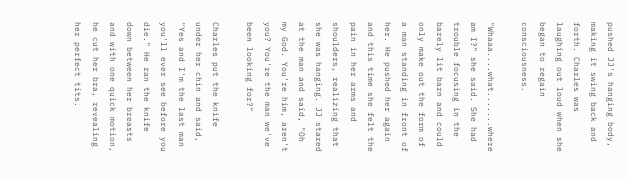pushed JJ's hanging body, making it swing back and forth. Charles was laughing out loud when she began to regain consciousness.

"Whaaa....what.......where am I?" she said. She had trouble focusing in the barely lit barn and could only make out the form of a man standing in front of her. He pushed her again and this time she felt the pain in her arms and shoulders, realizing that she was hanging. JJ stared at the man and said, "Oh my God. You're him, aren't you? You're the man we've been looking for?"

Charles put the knife under her chin and said, "Yes and I'm the last man you'll ever see before you die." He ran the knife down between her breasts and with one quick motion, he cut her bra, revealing her perfect tits.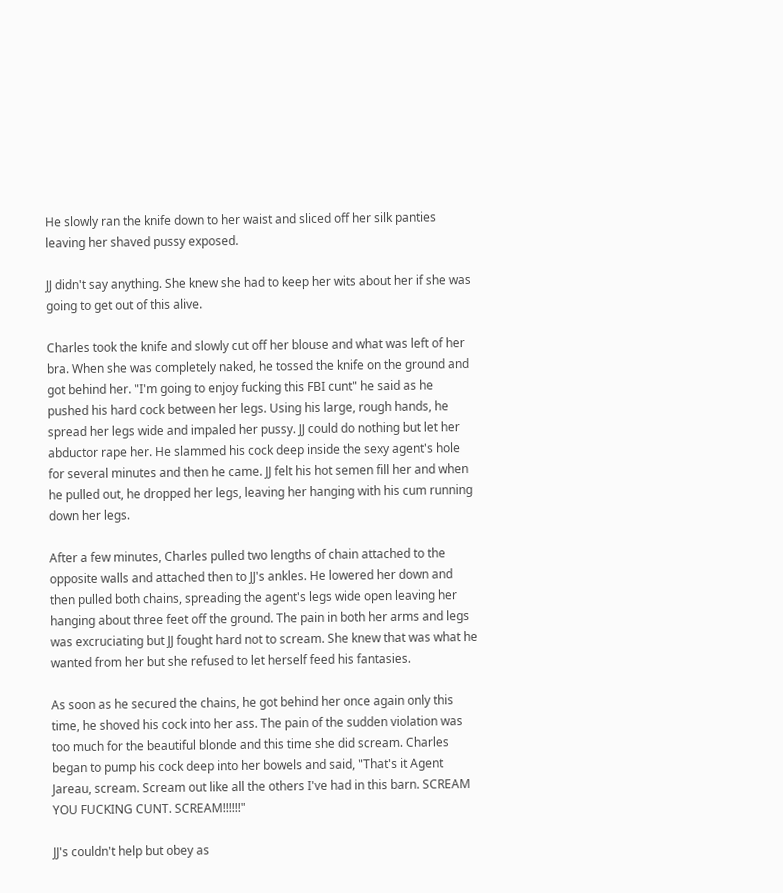He slowly ran the knife down to her waist and sliced off her silk panties leaving her shaved pussy exposed.

JJ didn't say anything. She knew she had to keep her wits about her if she was going to get out of this alive.

Charles took the knife and slowly cut off her blouse and what was left of her bra. When she was completely naked, he tossed the knife on the ground and got behind her. "I'm going to enjoy fucking this FBI cunt" he said as he pushed his hard cock between her legs. Using his large, rough hands, he spread her legs wide and impaled her pussy. JJ could do nothing but let her abductor rape her. He slammed his cock deep inside the sexy agent's hole for several minutes and then he came. JJ felt his hot semen fill her and when he pulled out, he dropped her legs, leaving her hanging with his cum running down her legs.

After a few minutes, Charles pulled two lengths of chain attached to the opposite walls and attached then to JJ's ankles. He lowered her down and then pulled both chains, spreading the agent's legs wide open leaving her hanging about three feet off the ground. The pain in both her arms and legs was excruciating but JJ fought hard not to scream. She knew that was what he wanted from her but she refused to let herself feed his fantasies.

As soon as he secured the chains, he got behind her once again only this time, he shoved his cock into her ass. The pain of the sudden violation was too much for the beautiful blonde and this time she did scream. Charles began to pump his cock deep into her bowels and said, "That's it Agent Jareau, scream. Scream out like all the others I've had in this barn. SCREAM YOU FUCKING CUNT. SCREAM!!!!!!"

JJ's couldn't help but obey as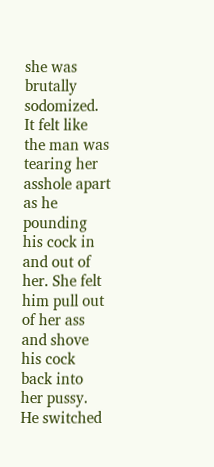she was brutally sodomized. It felt like the man was tearing her asshole apart as he pounding his cock in and out of her. She felt him pull out of her ass and shove his cock back into her pussy. He switched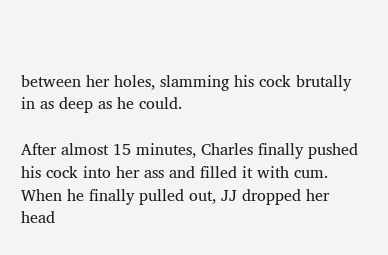between her holes, slamming his cock brutally in as deep as he could.

After almost 15 minutes, Charles finally pushed his cock into her ass and filled it with cum. When he finally pulled out, JJ dropped her head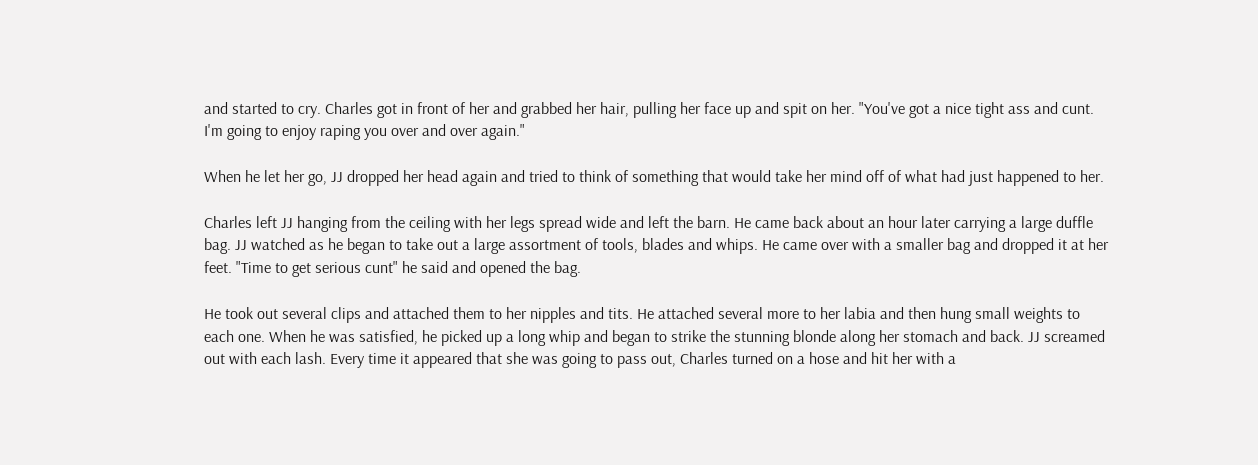and started to cry. Charles got in front of her and grabbed her hair, pulling her face up and spit on her. "You've got a nice tight ass and cunt. I'm going to enjoy raping you over and over again."

When he let her go, JJ dropped her head again and tried to think of something that would take her mind off of what had just happened to her.

Charles left JJ hanging from the ceiling with her legs spread wide and left the barn. He came back about an hour later carrying a large duffle bag. JJ watched as he began to take out a large assortment of tools, blades and whips. He came over with a smaller bag and dropped it at her feet. "Time to get serious cunt" he said and opened the bag.

He took out several clips and attached them to her nipples and tits. He attached several more to her labia and then hung small weights to each one. When he was satisfied, he picked up a long whip and began to strike the stunning blonde along her stomach and back. JJ screamed out with each lash. Every time it appeared that she was going to pass out, Charles turned on a hose and hit her with a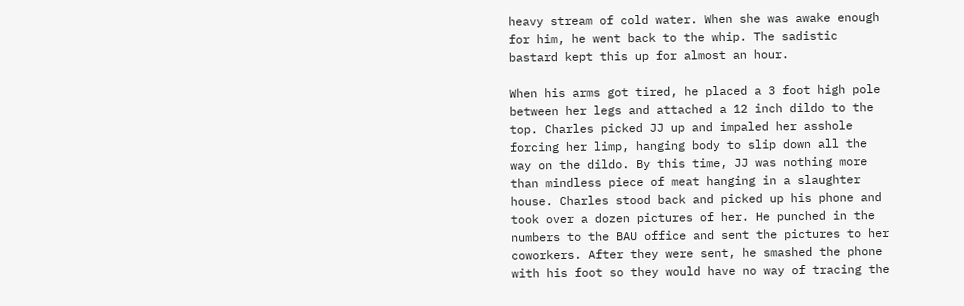heavy stream of cold water. When she was awake enough for him, he went back to the whip. The sadistic bastard kept this up for almost an hour.

When his arms got tired, he placed a 3 foot high pole between her legs and attached a 12 inch dildo to the top. Charles picked JJ up and impaled her asshole forcing her limp, hanging body to slip down all the way on the dildo. By this time, JJ was nothing more than mindless piece of meat hanging in a slaughter house. Charles stood back and picked up his phone and took over a dozen pictures of her. He punched in the numbers to the BAU office and sent the pictures to her coworkers. After they were sent, he smashed the phone with his foot so they would have no way of tracing the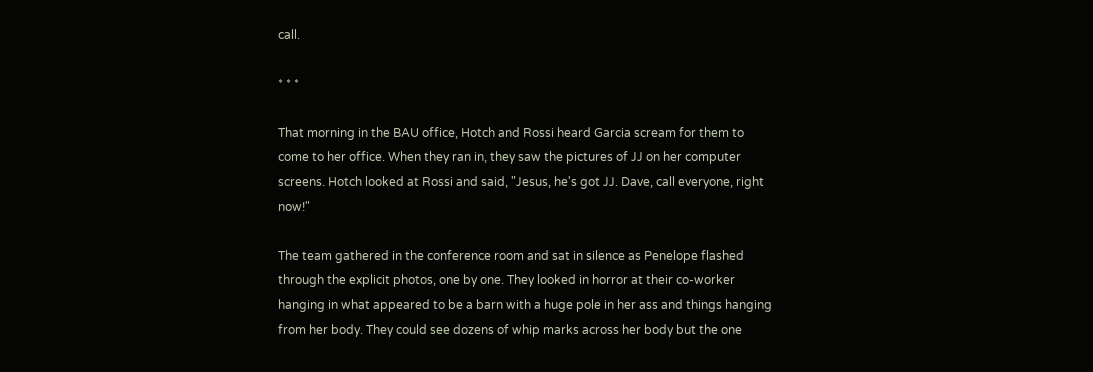call.

* * *

That morning in the BAU office, Hotch and Rossi heard Garcia scream for them to come to her office. When they ran in, they saw the pictures of JJ on her computer screens. Hotch looked at Rossi and said, "Jesus, he's got JJ. Dave, call everyone, right now!"

The team gathered in the conference room and sat in silence as Penelope flashed through the explicit photos, one by one. They looked in horror at their co-worker hanging in what appeared to be a barn with a huge pole in her ass and things hanging from her body. They could see dozens of whip marks across her body but the one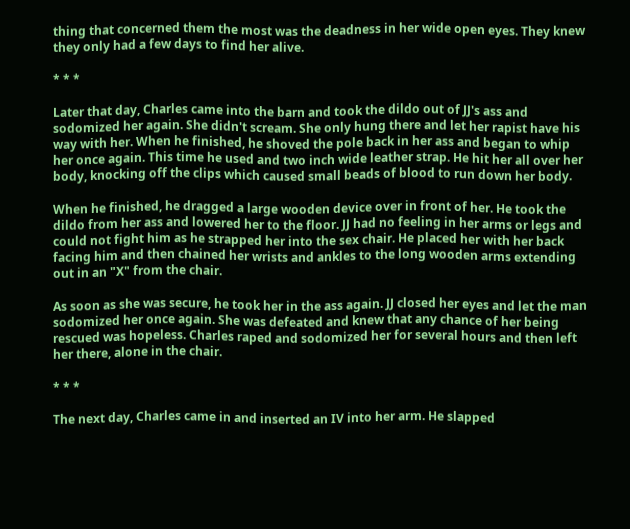thing that concerned them the most was the deadness in her wide open eyes. They knew they only had a few days to find her alive.

* * *

Later that day, Charles came into the barn and took the dildo out of JJ's ass and sodomized her again. She didn't scream. She only hung there and let her rapist have his way with her. When he finished, he shoved the pole back in her ass and began to whip her once again. This time he used and two inch wide leather strap. He hit her all over her body, knocking off the clips which caused small beads of blood to run down her body.

When he finished, he dragged a large wooden device over in front of her. He took the dildo from her ass and lowered her to the floor. JJ had no feeling in her arms or legs and could not fight him as he strapped her into the sex chair. He placed her with her back facing him and then chained her wrists and ankles to the long wooden arms extending out in an "X" from the chair.

As soon as she was secure, he took her in the ass again. JJ closed her eyes and let the man sodomized her once again. She was defeated and knew that any chance of her being rescued was hopeless. Charles raped and sodomized her for several hours and then left her there, alone in the chair.

* * *

The next day, Charles came in and inserted an IV into her arm. He slapped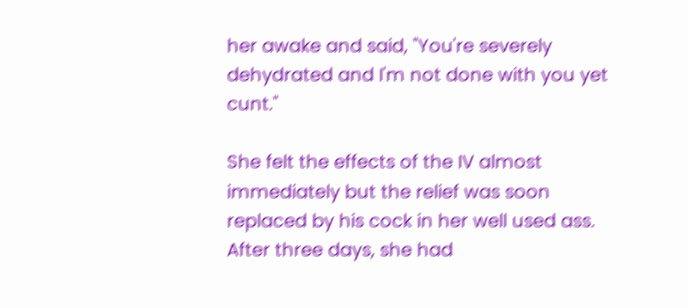her awake and said, "You're severely dehydrated and I'm not done with you yet cunt."

She felt the effects of the IV almost immediately but the relief was soon replaced by his cock in her well used ass. After three days, she had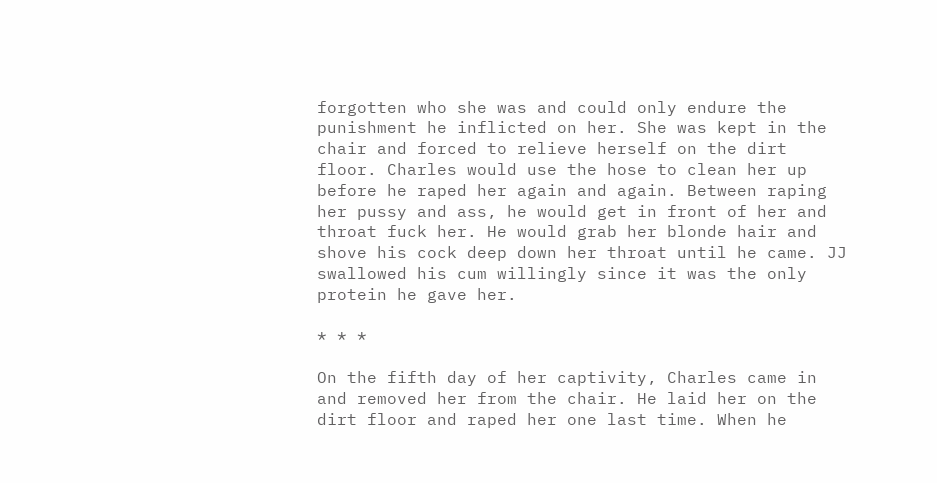forgotten who she was and could only endure the punishment he inflicted on her. She was kept in the chair and forced to relieve herself on the dirt floor. Charles would use the hose to clean her up before he raped her again and again. Between raping her pussy and ass, he would get in front of her and throat fuck her. He would grab her blonde hair and shove his cock deep down her throat until he came. JJ swallowed his cum willingly since it was the only protein he gave her.

* * *

On the fifth day of her captivity, Charles came in and removed her from the chair. He laid her on the dirt floor and raped her one last time. When he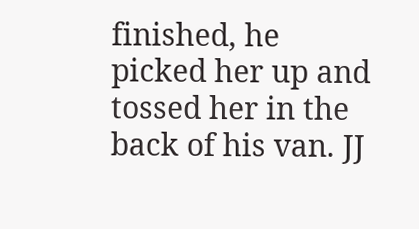finished, he picked her up and tossed her in the back of his van. JJ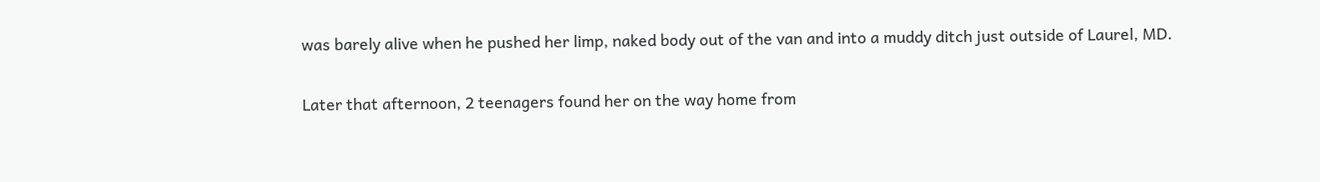was barely alive when he pushed her limp, naked body out of the van and into a muddy ditch just outside of Laurel, MD.

Later that afternoon, 2 teenagers found her on the way home from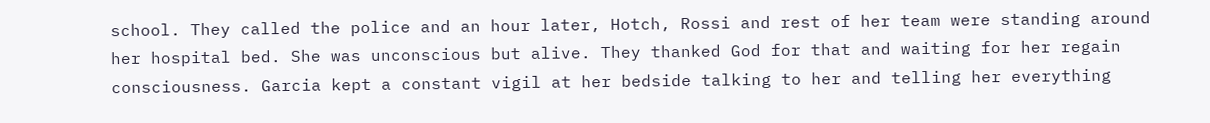school. They called the police and an hour later, Hotch, Rossi and rest of her team were standing around her hospital bed. She was unconscious but alive. They thanked God for that and waiting for her regain consciousness. Garcia kept a constant vigil at her bedside talking to her and telling her everything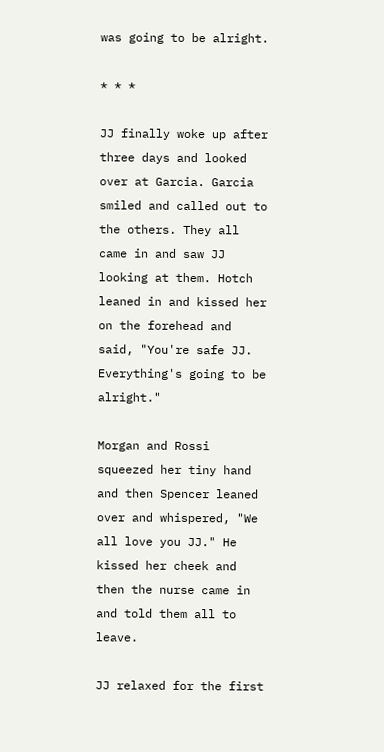was going to be alright.

* * *

JJ finally woke up after three days and looked over at Garcia. Garcia smiled and called out to the others. They all came in and saw JJ looking at them. Hotch leaned in and kissed her on the forehead and said, "You're safe JJ. Everything's going to be alright."

Morgan and Rossi squeezed her tiny hand and then Spencer leaned over and whispered, "We all love you JJ." He kissed her cheek and then the nurse came in and told them all to leave.

JJ relaxed for the first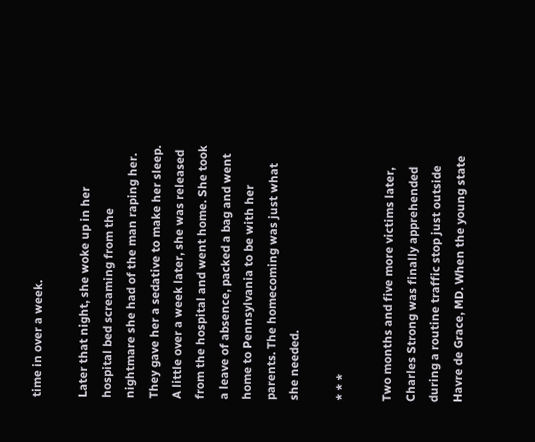time in over a week.

Later that night, she woke up in her hospital bed screaming from the nightmare she had of the man raping her. They gave her a sedative to make her sleep. A little over a week later, she was released from the hospital and went home. She took a leave of absence, packed a bag and went home to Pennsylvania to be with her parents. The homecoming was just what she needed.

* * *

Two months and five more victims later, Charles Strong was finally apprehended during a routine traffic stop just outside Havre de Grace, MD. When the young state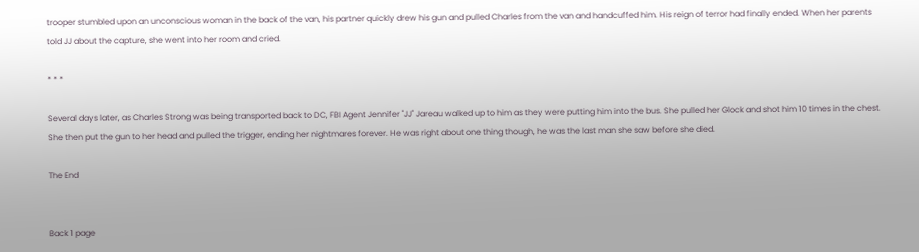trooper stumbled upon an unconscious woman in the back of the van, his partner quickly drew his gun and pulled Charles from the van and handcuffed him. His reign of terror had finally ended. When her parents told JJ about the capture, she went into her room and cried.

* * *

Several days later, as Charles Strong was being transported back to DC, FBI Agent Jennifer "JJ" Jareau walked up to him as they were putting him into the bus. She pulled her Glock and shot him 10 times in the chest. She then put the gun to her head and pulled the trigger, ending her nightmares forever. He was right about one thing though, he was the last man she saw before she died.

The End


Back 1 page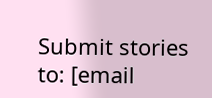Submit stories to: [email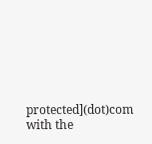protected](dot)com
with the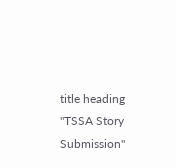title heading "TSSA Story Submission"